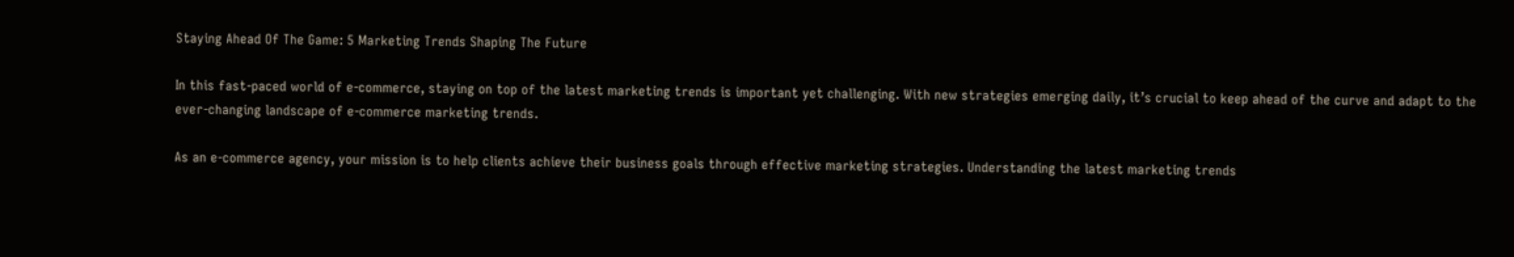Staying Ahead Of The Game: 5 Marketing Trends Shaping The Future

In this fast-paced world of e-commerce, staying on top of the latest marketing trends is important yet challenging. With new strategies emerging daily, it’s crucial to keep ahead of the curve and adapt to the ever-changing landscape of e-commerce marketing trends.

As an e-commerce agency, your mission is to help clients achieve their business goals through effective marketing strategies. Understanding the latest marketing trends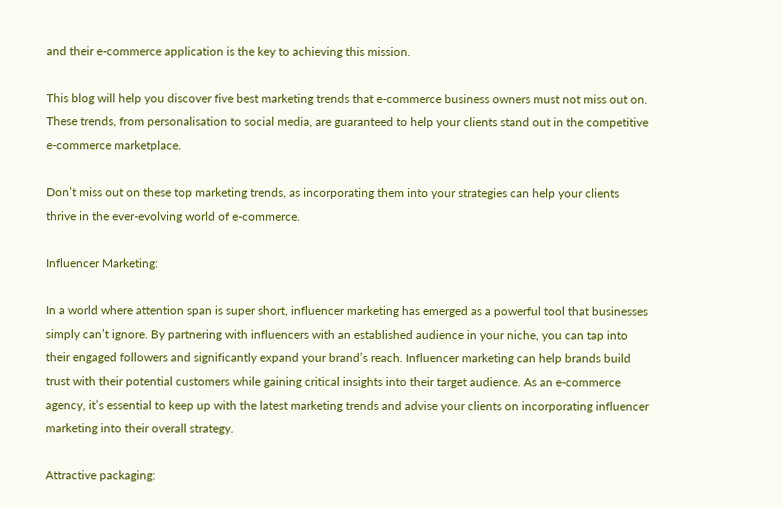and their e-commerce application is the key to achieving this mission.

This blog will help you discover five best marketing trends that e-commerce business owners must not miss out on. These trends, from personalisation to social media, are guaranteed to help your clients stand out in the competitive e-commerce marketplace.

Don’t miss out on these top marketing trends, as incorporating them into your strategies can help your clients thrive in the ever-evolving world of e-commerce.

Influencer Marketing:

In a world where attention span is super short, influencer marketing has emerged as a powerful tool that businesses simply can’t ignore. By partnering with influencers with an established audience in your niche, you can tap into their engaged followers and significantly expand your brand’s reach. Influencer marketing can help brands build trust with their potential customers while gaining critical insights into their target audience. As an e-commerce agency, it’s essential to keep up with the latest marketing trends and advise your clients on incorporating influencer marketing into their overall strategy.

Attractive packaging: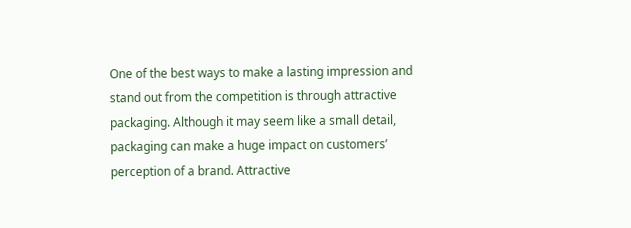One of the best ways to make a lasting impression and stand out from the competition is through attractive packaging. Although it may seem like a small detail, packaging can make a huge impact on customers’ perception of a brand. Attractive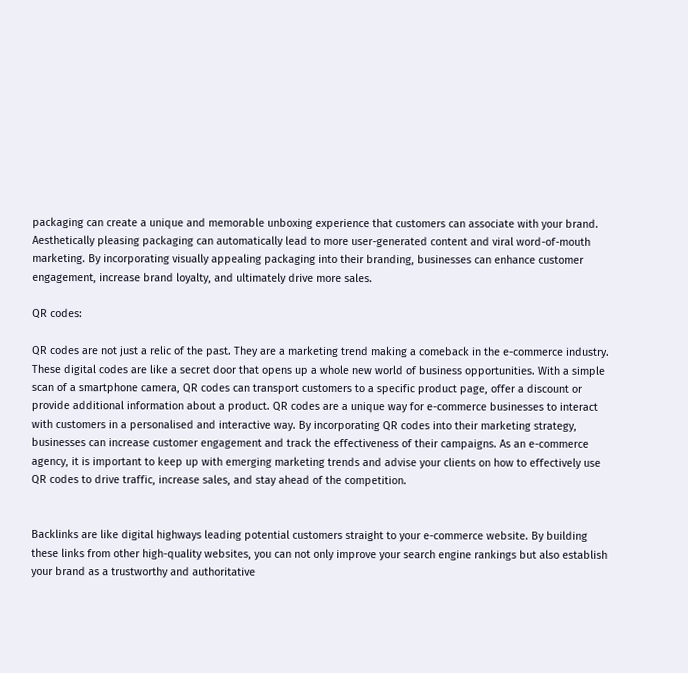packaging can create a unique and memorable unboxing experience that customers can associate with your brand. Aesthetically pleasing packaging can automatically lead to more user-generated content and viral word-of-mouth marketing. By incorporating visually appealing packaging into their branding, businesses can enhance customer engagement, increase brand loyalty, and ultimately drive more sales.

QR codes:

QR codes are not just a relic of the past. They are a marketing trend making a comeback in the e-commerce industry. These digital codes are like a secret door that opens up a whole new world of business opportunities. With a simple scan of a smartphone camera, QR codes can transport customers to a specific product page, offer a discount or provide additional information about a product. QR codes are a unique way for e-commerce businesses to interact with customers in a personalised and interactive way. By incorporating QR codes into their marketing strategy, businesses can increase customer engagement and track the effectiveness of their campaigns. As an e-commerce agency, it is important to keep up with emerging marketing trends and advise your clients on how to effectively use QR codes to drive traffic, increase sales, and stay ahead of the competition.


Backlinks are like digital highways leading potential customers straight to your e-commerce website. By building these links from other high-quality websites, you can not only improve your search engine rankings but also establish your brand as a trustworthy and authoritative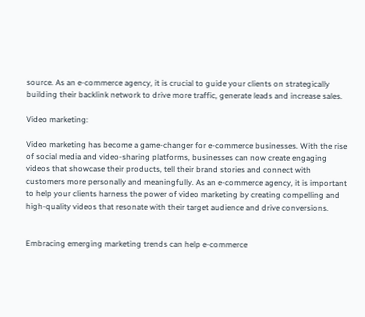source. As an e-commerce agency, it is crucial to guide your clients on strategically building their backlink network to drive more traffic, generate leads and increase sales.

Video marketing:

Video marketing has become a game-changer for e-commerce businesses. With the rise of social media and video-sharing platforms, businesses can now create engaging videos that showcase their products, tell their brand stories and connect with customers more personally and meaningfully. As an e-commerce agency, it is important to help your clients harness the power of video marketing by creating compelling and high-quality videos that resonate with their target audience and drive conversions.


Embracing emerging marketing trends can help e-commerce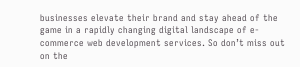businesses elevate their brand and stay ahead of the game in a rapidly changing digital landscape of e-commerce web development services. So don’t miss out on the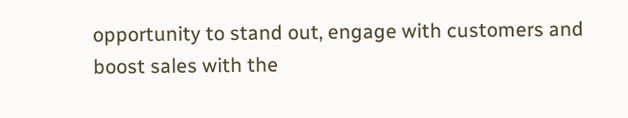opportunity to stand out, engage with customers and boost sales with the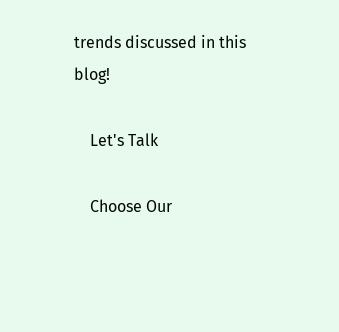trends discussed in this blog!

    Let's Talk

    Choose Our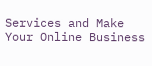Services and Make Your Online Business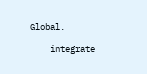Global.

    integrate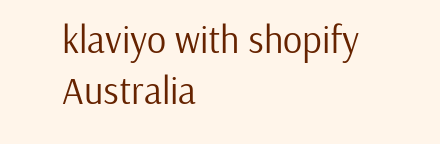klaviyo with shopify Australia